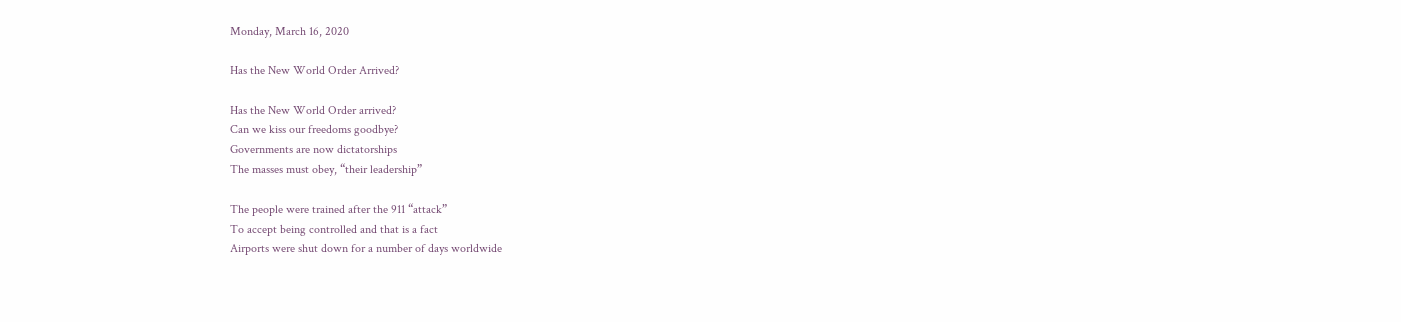Monday, March 16, 2020

Has the New World Order Arrived?

Has the New World Order arrived?
Can we kiss our freedoms goodbye?
Governments are now dictatorships
The masses must obey, “their leadership”

The people were trained after the 911 “attack”
To accept being controlled and that is a fact
Airports were shut down for a number of days worldwide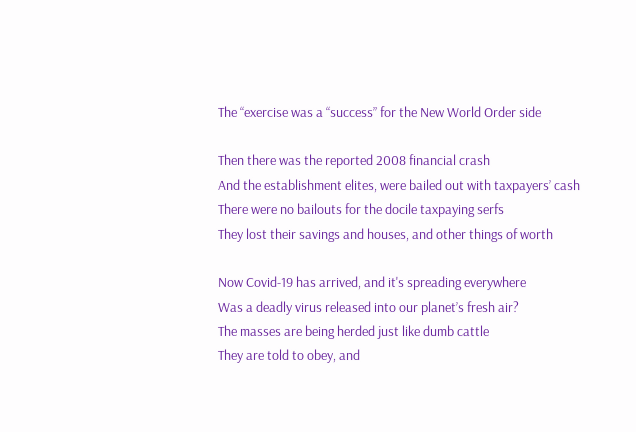The “exercise was a “success” for the New World Order side

Then there was the reported 2008 financial crash
And the establishment elites, were bailed out with taxpayers’ cash
There were no bailouts for the docile taxpaying serfs
They lost their savings and houses, and other things of worth

Now Covid-19 has arrived, and it's spreading everywhere
Was a deadly virus released into our planet’s fresh air?
The masses are being herded just like dumb cattle
They are told to obey, and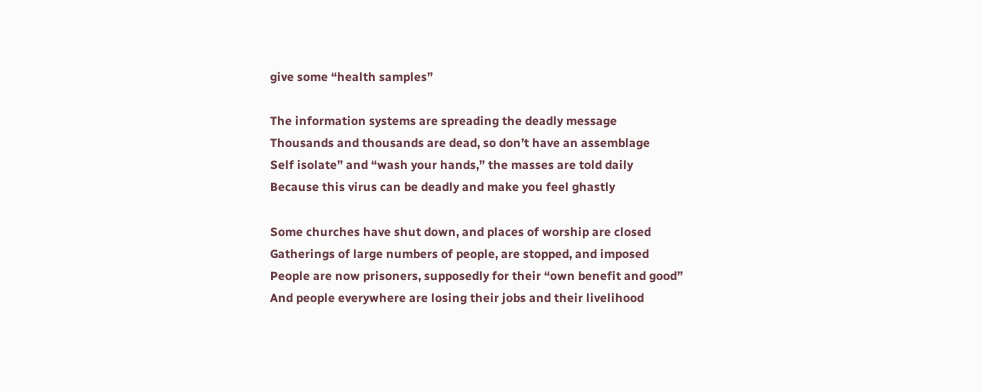give some “health samples”

The information systems are spreading the deadly message
Thousands and thousands are dead, so don’t have an assemblage
Self isolate” and “wash your hands,” the masses are told daily
Because this virus can be deadly and make you feel ghastly

Some churches have shut down, and places of worship are closed
Gatherings of large numbers of people, are stopped, and imposed
People are now prisoners, supposedly for their “own benefit and good”
And people everywhere are losing their jobs and their livelihood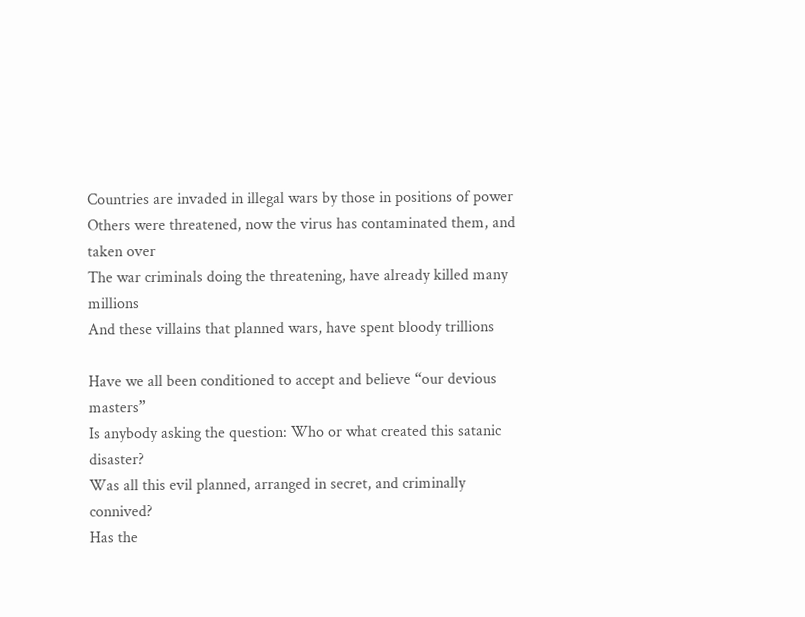Countries are invaded in illegal wars by those in positions of power
Others were threatened, now the virus has contaminated them, and taken over
The war criminals doing the threatening, have already killed many millions
And these villains that planned wars, have spent bloody trillions

Have we all been conditioned to accept and believe “our devious masters”
Is anybody asking the question: Who or what created this satanic disaster?
Was all this evil planned, arranged in secret, and criminally connived?
Has the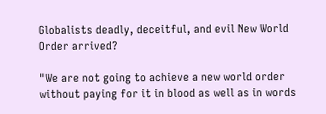Globalists deadly, deceitful, and evil New World Order arrived?

"We are not going to achieve a new world order without paying for it in blood as well as in words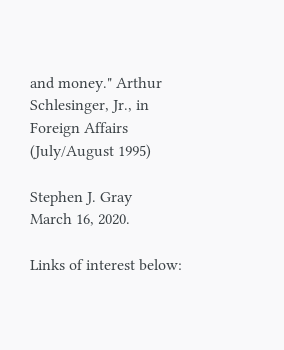and money." Arthur Schlesinger, Jr., in Foreign Affairs (July/August 1995)

Stephen J. Gray
March 16, 2020.

Links of interest below: